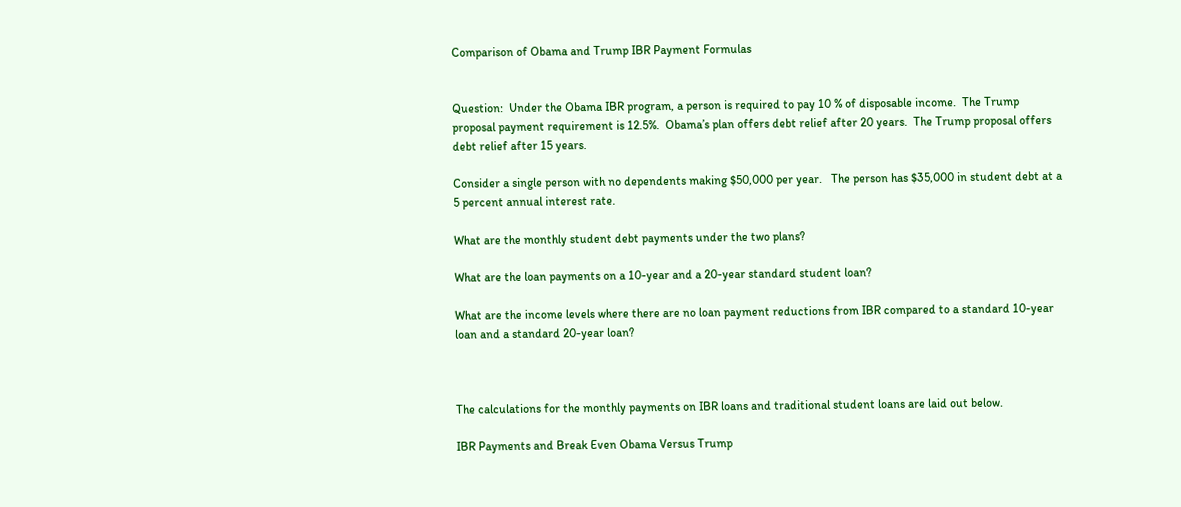Comparison of Obama and Trump IBR Payment Formulas


Question:  Under the Obama IBR program, a person is required to pay 10 % of disposable income.  The Trump proposal payment requirement is 12.5%.  Obama’s plan offers debt relief after 20 years.  The Trump proposal offers debt relief after 15 years.

Consider a single person with no dependents making $50,000 per year.   The person has $35,000 in student debt at a 5 percent annual interest rate.

What are the monthly student debt payments under the two plans?

What are the loan payments on a 10-year and a 20-year standard student loan?

What are the income levels where there are no loan payment reductions from IBR compared to a standard 10-year loan and a standard 20-year loan?



The calculations for the monthly payments on IBR loans and traditional student loans are laid out below.

IBR Payments and Break Even Obama Versus Trump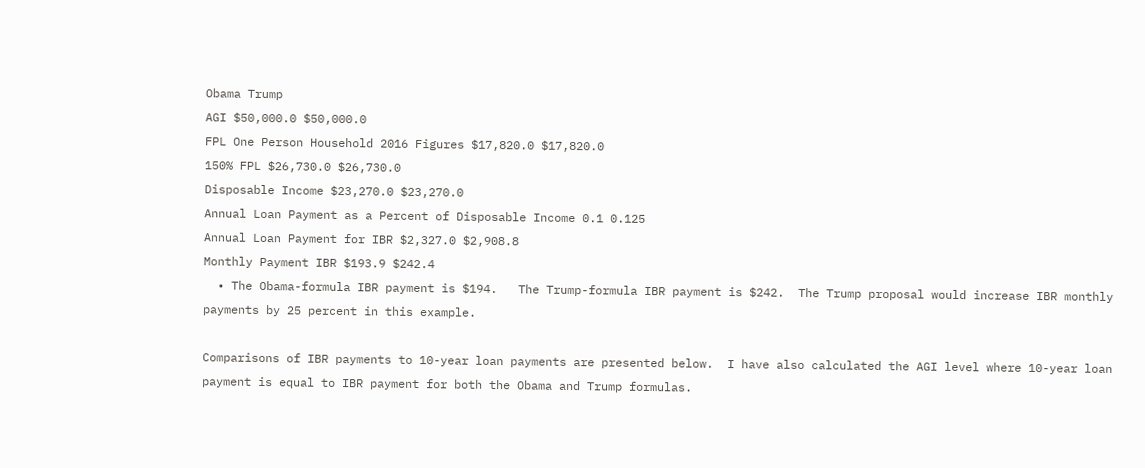Obama Trump
AGI $50,000.0 $50,000.0
FPL One Person Household 2016 Figures $17,820.0 $17,820.0
150% FPL $26,730.0 $26,730.0
Disposable Income $23,270.0 $23,270.0
Annual Loan Payment as a Percent of Disposable Income 0.1 0.125
Annual Loan Payment for IBR $2,327.0 $2,908.8
Monthly Payment IBR $193.9 $242.4
  • The Obama-formula IBR payment is $194.   The Trump-formula IBR payment is $242.  The Trump proposal would increase IBR monthly payments by 25 percent in this example.

Comparisons of IBR payments to 10-year loan payments are presented below.  I have also calculated the AGI level where 10-year loan payment is equal to IBR payment for both the Obama and Trump formulas.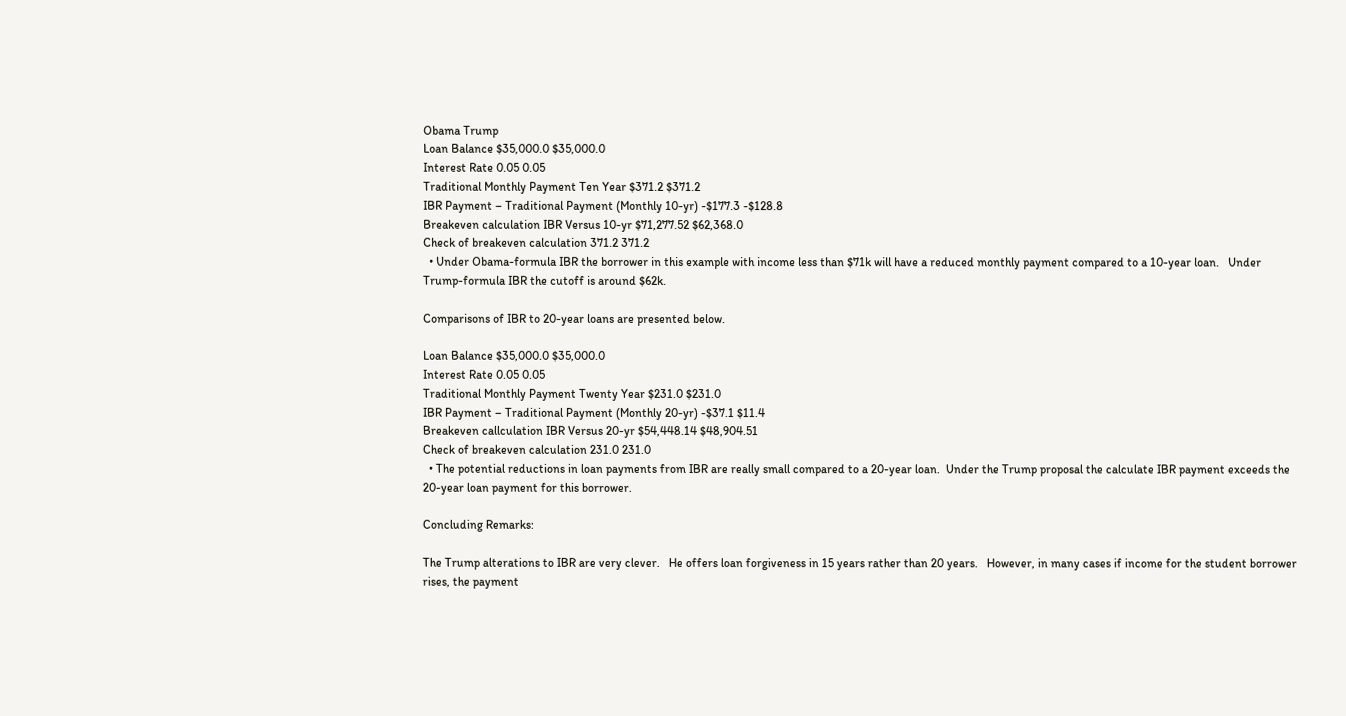Obama Trump
Loan Balance $35,000.0 $35,000.0
Interest Rate 0.05 0.05
Traditional Monthly Payment Ten Year $371.2 $371.2
IBR Payment – Traditional Payment (Monthly 10-yr) -$177.3 -$128.8
Breakeven calculation IBR Versus 10-yr $71,277.52 $62,368.0
Check of breakeven calculation 371.2 371.2
  • Under Obama-formula IBR the borrower in this example with income less than $71k will have a reduced monthly payment compared to a 10-year loan.   Under Trump-formula IBR the cutoff is around $62k.

Comparisons of IBR to 20-year loans are presented below.

Loan Balance $35,000.0 $35,000.0
Interest Rate 0.05 0.05
Traditional Monthly Payment Twenty Year $231.0 $231.0
IBR Payment – Traditional Payment (Monthly 20-yr) -$37.1 $11.4
Breakeven callculation IBR Versus 20-yr $54,448.14 $48,904.51
Check of breakeven calculation 231.0 231.0
  • The potential reductions in loan payments from IBR are really small compared to a 20-year loan.  Under the Trump proposal the calculate IBR payment exceeds the 20-year loan payment for this borrower.

Concluding Remarks:

The Trump alterations to IBR are very clever.   He offers loan forgiveness in 15 years rather than 20 years.   However, in many cases if income for the student borrower rises, the payment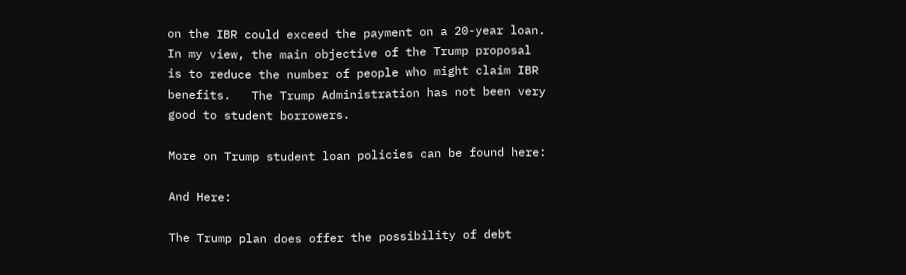on the IBR could exceed the payment on a 20-year loan.  In my view, the main objective of the Trump proposal is to reduce the number of people who might claim IBR benefits.   The Trump Administration has not been very good to student borrowers.

More on Trump student loan policies can be found here:

And Here:

The Trump plan does offer the possibility of debt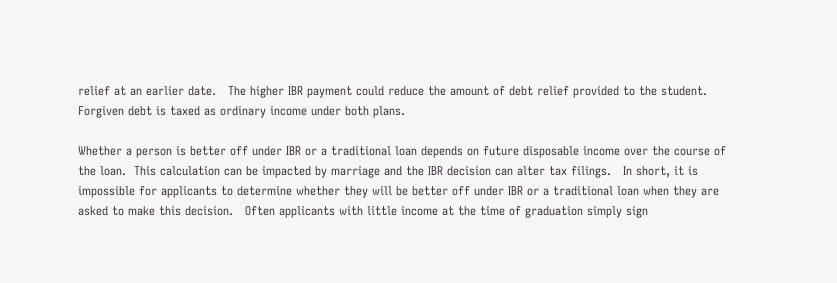relief at an earlier date.   The higher IBR payment could reduce the amount of debt relief provided to the student.  Forgiven debt is taxed as ordinary income under both plans.

Whether a person is better off under IBR or a traditional loan depends on future disposable income over the course of the loan.  This calculation can be impacted by marriage and the IBR decision can alter tax filings.   In short, it is impossible for applicants to determine whether they will be better off under IBR or a traditional loan when they are asked to make this decision.   Often applicants with little income at the time of graduation simply sign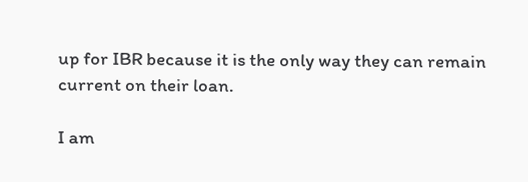up for IBR because it is the only way they can remain current on their loan.

I am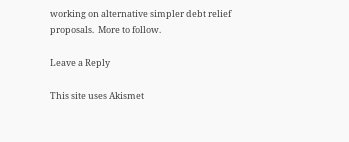working on alternative simpler debt relief proposals.  More to follow.

Leave a Reply

This site uses Akismet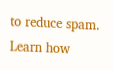to reduce spam. Learn how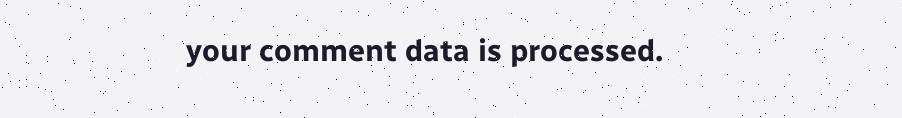your comment data is processed.